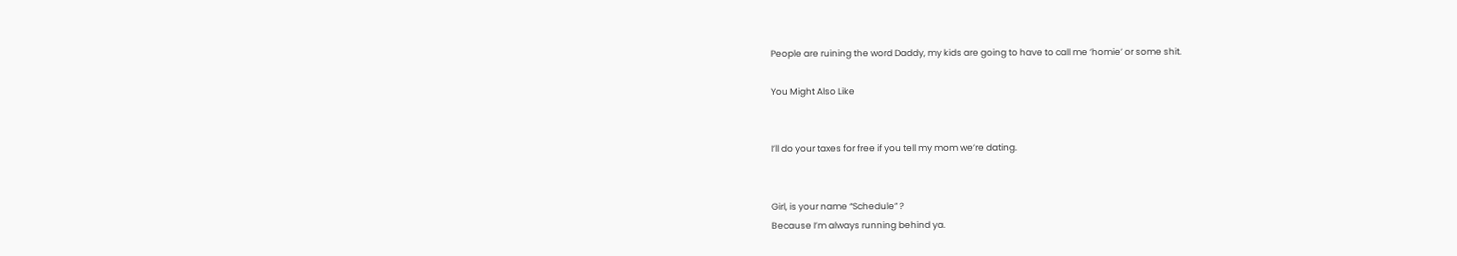People are ruining the word Daddy, my kids are going to have to call me ‘homie’ or some shit.

You Might Also Like


I’ll do your taxes for free if you tell my mom we’re dating.


Girl, is your name “Schedule” ?
Because I’m always running behind ya.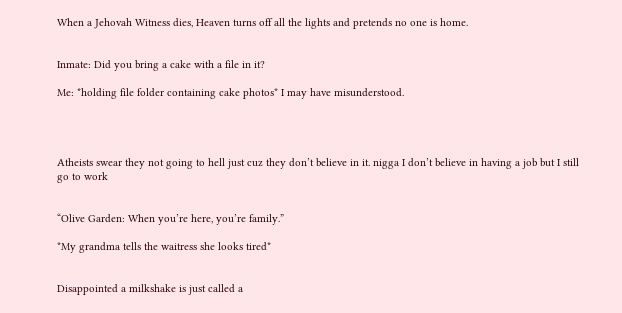When a Jehovah Witness dies, Heaven turns off all the lights and pretends no one is home.


Inmate: Did you bring a cake with a file in it?

Me: *holding file folder containing cake photos* I may have misunderstood.




Atheists swear they not going to hell just cuz they don’t believe in it. nigga I don’t believe in having a job but I still go to work


“Olive Garden: When you’re here, you’re family.”

*My grandma tells the waitress she looks tired*


Disappointed a milkshake is just called a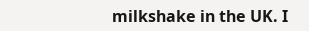milkshake in the UK. I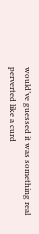would’ve guessed it was something real perverted like a curd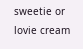sweetie or lovie cream